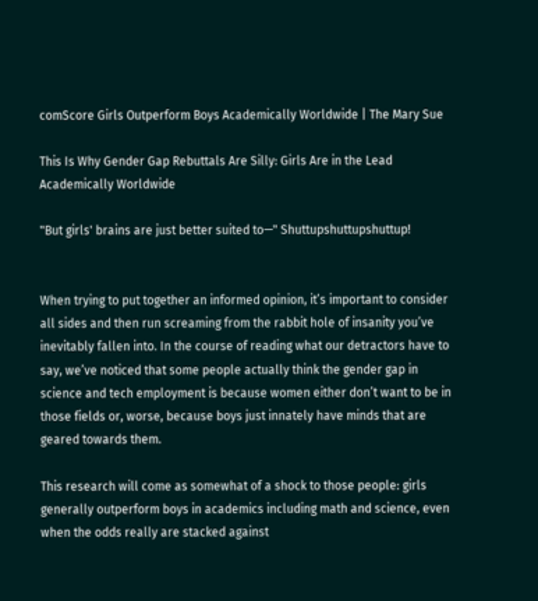comScore Girls Outperform Boys Academically Worldwide | The Mary Sue

This Is Why Gender Gap Rebuttals Are Silly: Girls Are in the Lead Academically Worldwide

"But girls' brains are just better suited to—" Shuttupshuttupshuttup!


When trying to put together an informed opinion, it’s important to consider all sides and then run screaming from the rabbit hole of insanity you’ve inevitably fallen into. In the course of reading what our detractors have to say, we’ve noticed that some people actually think the gender gap in science and tech employment is because women either don’t want to be in those fields or, worse, because boys just innately have minds that are geared towards them.

This research will come as somewhat of a shock to those people: girls generally outperform boys in academics including math and science, even when the odds really are stacked against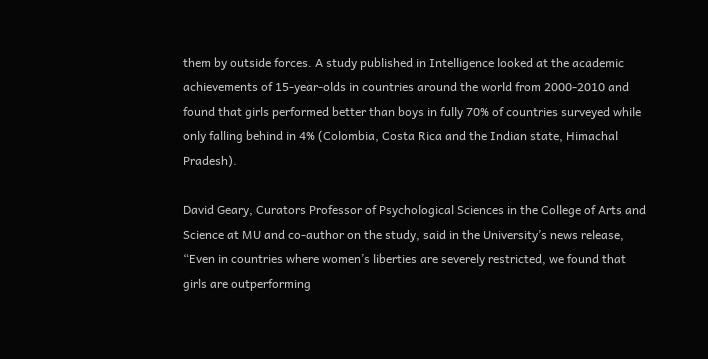them by outside forces. A study published in Intelligence looked at the academic achievements of 15-year-olds in countries around the world from 2000-2010 and found that girls performed better than boys in fully 70% of countries surveyed while only falling behind in 4% (Colombia, Costa Rica and the Indian state, Himachal Pradesh).

David Geary, Curators Professor of Psychological Sciences in the College of Arts and Science at MU and co-author on the study, said in the University’s news release, “Even in countries where women’s liberties are severely restricted, we found that girls are outperforming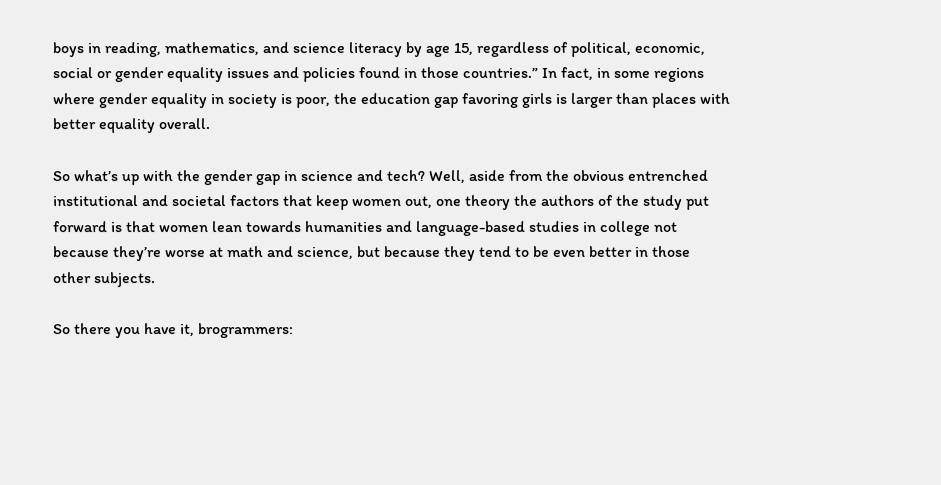boys in reading, mathematics, and science literacy by age 15, regardless of political, economic, social or gender equality issues and policies found in those countries.” In fact, in some regions where gender equality in society is poor, the education gap favoring girls is larger than places with better equality overall.

So what’s up with the gender gap in science and tech? Well, aside from the obvious entrenched institutional and societal factors that keep women out, one theory the authors of the study put forward is that women lean towards humanities and language-based studies in college not because they’re worse at math and science, but because they tend to be even better in those other subjects.

So there you have it, brogrammers: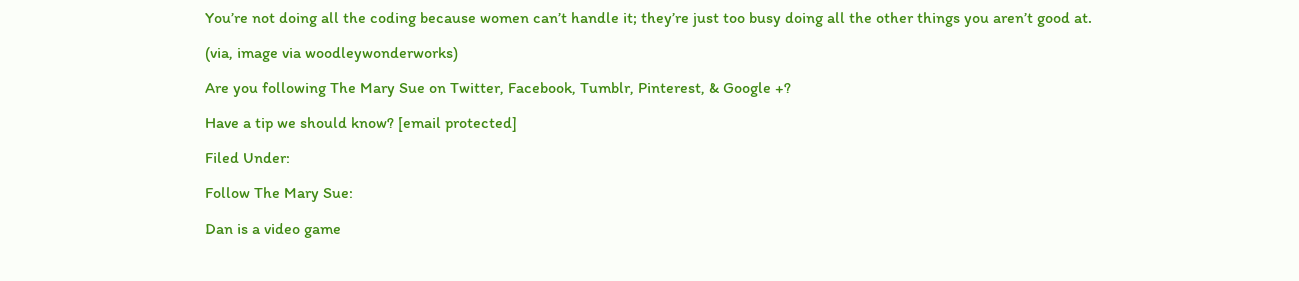You’re not doing all the coding because women can’t handle it; they’re just too busy doing all the other things you aren’t good at.

(via, image via woodleywonderworks)

Are you following The Mary Sue on Twitter, Facebook, Tumblr, Pinterest, & Google +?

Have a tip we should know? [email protected]

Filed Under:

Follow The Mary Sue:

Dan is a video game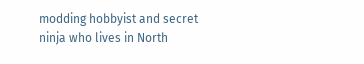modding hobbyist and secret ninja who lives in North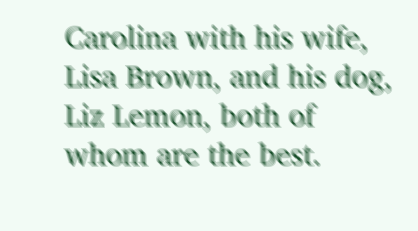Carolina with his wife, Lisa Brown, and his dog, Liz Lemon, both of whom are the best.